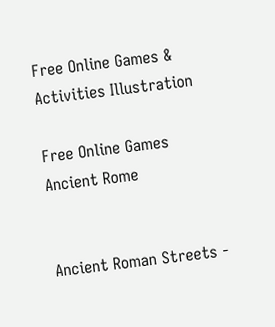Free Online Games & Activities Illustration

Free Online Games
Ancient Rome


Ancient Roman Streets -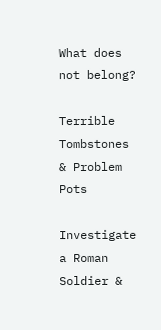What does not belong?

Terrible Tombstones & Problem Pots

Investigate a Roman Soldier &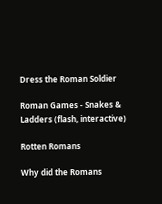Dress the Roman Soldier

Roman Games - Snakes & Ladders (flash, interactive)

Rotten Romans

Why did the Romans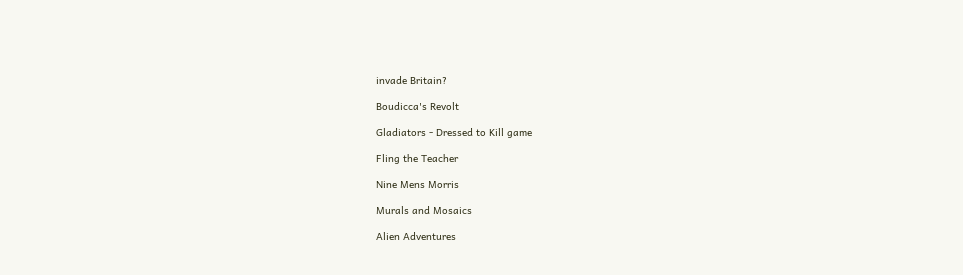invade Britain?

Boudicca's Revolt

Gladiators - Dressed to Kill game

Fling the Teacher

Nine Mens Morris

Murals and Mosaics

Alien Adventures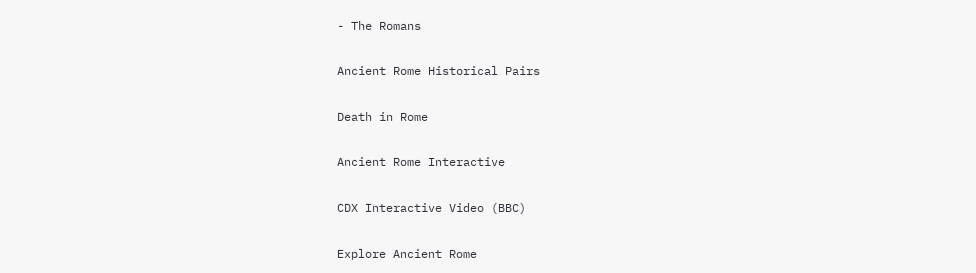- The Romans

Ancient Rome Historical Pairs

Death in Rome

Ancient Rome Interactive

CDX Interactive Video (BBC)

Explore Ancient Rome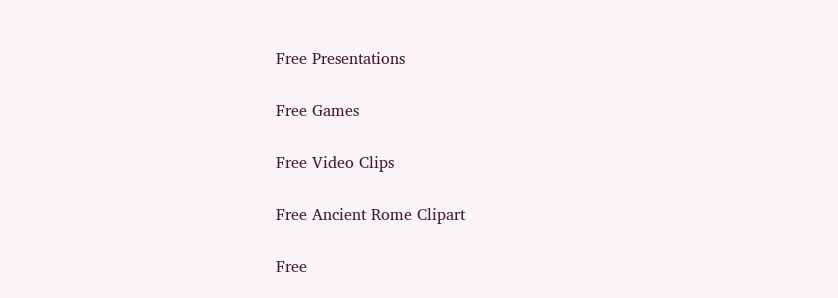Free Presentations

Free Games

Free Video Clips

Free Ancient Rome Clipart

Free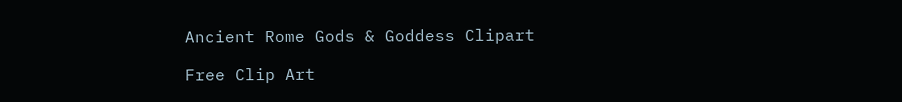Ancient Rome Gods & Goddess Clipart

Free Clip Art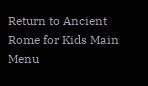Return to Ancient Rome for Kids Main Menu